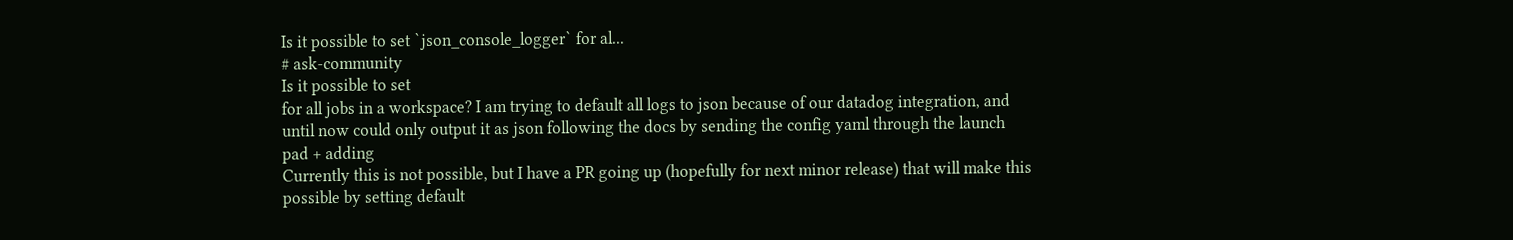Is it possible to set `json_console_logger` for al...
# ask-community
Is it possible to set
for all jobs in a workspace? I am trying to default all logs to json because of our datadog integration, and until now could only output it as json following the docs by sending the config yaml through the launch pad + adding
Currently this is not possible, but I have a PR going up (hopefully for next minor release) that will make this possible by setting default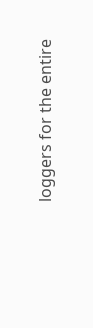loggers for the entire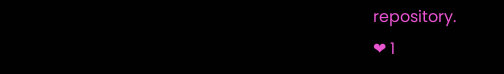repository.
❤ 1